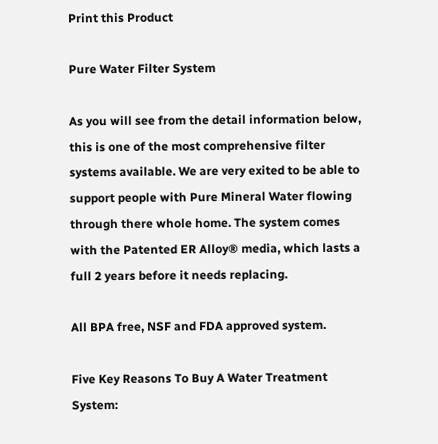Print this Product

Pure Water Filter System

As you will see from the detail information below, this is one of the most comprehensive filter systems available. We are very exited to be able to support people with Pure Mineral Water flowing through there whole home. The system comes with the Patented ER Alloy® media, which lasts a full 2 years before it needs replacing.

All BPA free, NSF and FDA approved system.

Five Key Reasons To Buy A Water Treatment System: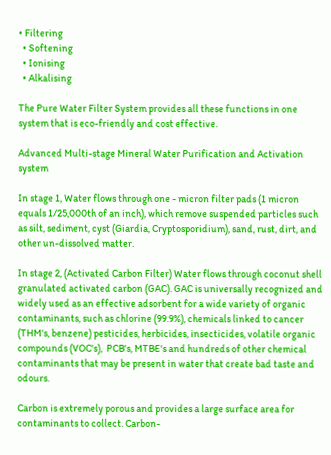• Filtering
  • Softening
  • Ionising
  • Alkalising

The Pure Water Filter System provides all these functions in one system that is eco-friendly and cost effective.

Advanced Multi-stage Mineral Water Purification and Activation system

In stage 1, Water flows through one - micron filter pads (1 micron equals 1/25,000th of an inch), which remove suspended particles such as silt, sediment, cyst (Giardia, Cryptosporidium), sand, rust, dirt, and other un-dissolved matter.

In stage 2, (Activated Carbon Filter) Water flows through coconut shell granulated activated carbon (GAC). GAC is universally recognized and widely used as an effective adsorbent for a wide variety of organic contaminants, such as chlorine (99.9%), chemicals linked to cancer (THM's, benzene) pesticides, herbicides, insecticides, volatile organic compounds (VOC's),  PCB's, MTBE's and hundreds of other chemical contaminants that may be present in water that create bad taste and odours.

Carbon is extremely porous and provides a large surface area for contaminants to collect. Carbon-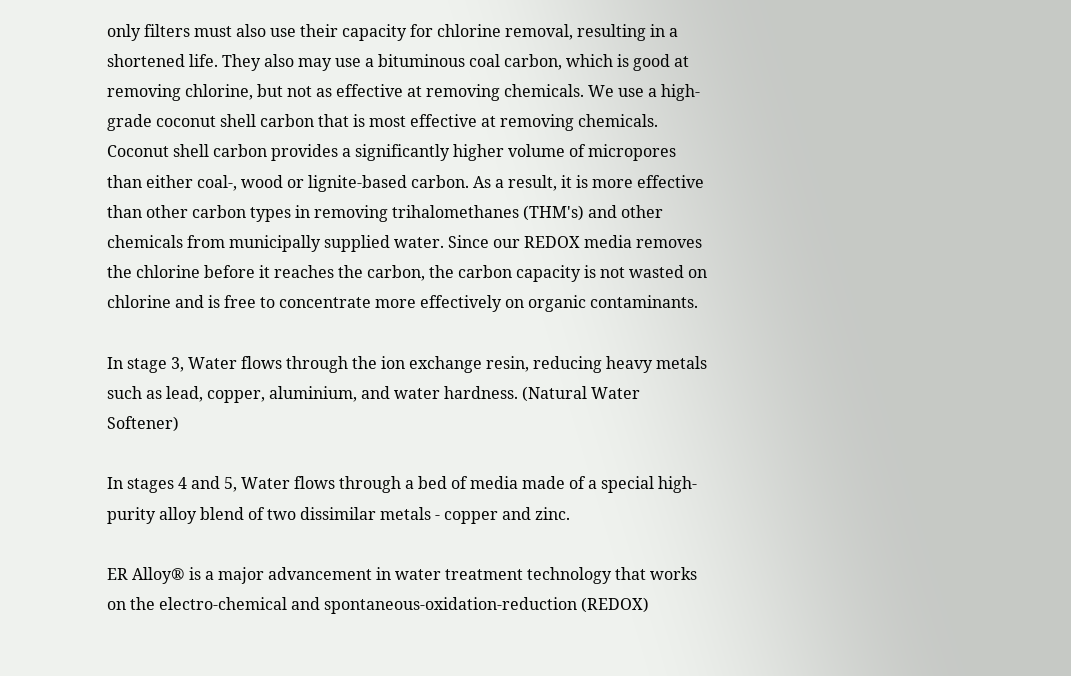only filters must also use their capacity for chlorine removal, resulting in a shortened life. They also may use a bituminous coal carbon, which is good at removing chlorine, but not as effective at removing chemicals. We use a high-grade coconut shell carbon that is most effective at removing chemicals. Coconut shell carbon provides a significantly higher volume of micropores than either coal-, wood or lignite-based carbon. As a result, it is more effective than other carbon types in removing trihalomethanes (THM's) and other chemicals from municipally supplied water. Since our REDOX media removes the chlorine before it reaches the carbon, the carbon capacity is not wasted on chlorine and is free to concentrate more effectively on organic contaminants.

In stage 3, Water flows through the ion exchange resin, reducing heavy metals such as lead, copper, aluminium, and water hardness. (Natural Water Softener)

In stages 4 and 5, Water flows through a bed of media made of a special high-purity alloy blend of two dissimilar metals - copper and zinc.

ER Alloy® is a major advancement in water treatment technology that works on the electro-chemical and spontaneous-oxidation-reduction (REDOX)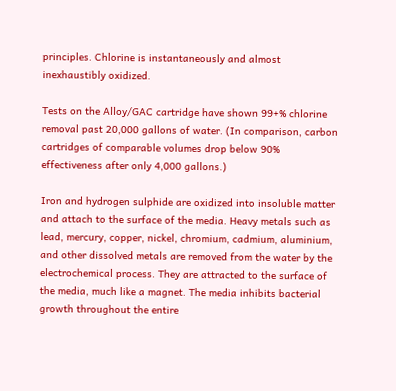principles. Chlorine is instantaneously and almost inexhaustibly oxidized.

Tests on the Alloy/GAC cartridge have shown 99+% chlorine removal past 20,000 gallons of water. (In comparison, carbon cartridges of comparable volumes drop below 90% effectiveness after only 4,000 gallons.)

Iron and hydrogen sulphide are oxidized into insoluble matter and attach to the surface of the media. Heavy metals such as lead, mercury, copper, nickel, chromium, cadmium, aluminium, and other dissolved metals are removed from the water by the electrochemical process. They are attracted to the surface of the media, much like a magnet. The media inhibits bacterial growth throughout the entire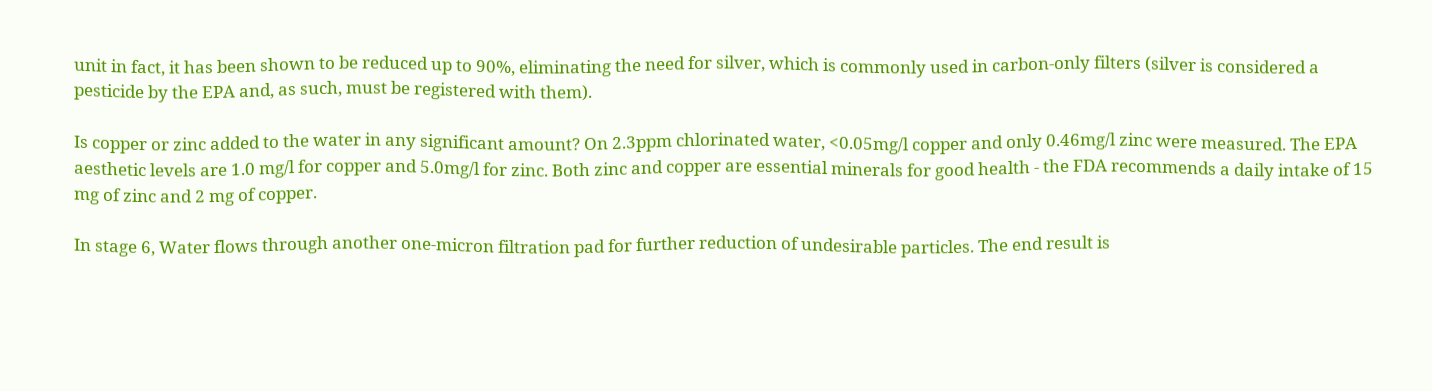unit in fact, it has been shown to be reduced up to 90%, eliminating the need for silver, which is commonly used in carbon-only filters (silver is considered a pesticide by the EPA and, as such, must be registered with them).

Is copper or zinc added to the water in any significant amount? On 2.3ppm chlorinated water, <0.05mg/l copper and only 0.46mg/l zinc were measured. The EPA aesthetic levels are 1.0 mg/l for copper and 5.0mg/l for zinc. Both zinc and copper are essential minerals for good health - the FDA recommends a daily intake of 15 mg of zinc and 2 mg of copper.

In stage 6, Water flows through another one-micron filtration pad for further reduction of undesirable particles. The end result is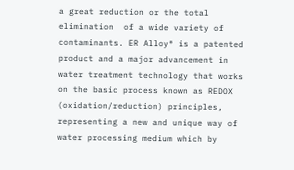a great reduction or the total elimination  of a wide variety of contaminants. ER Alloy® is a patented product and a major advancement in water treatment technology that works on the basic process known as REDOX (oxidation/reduction) principles, representing a new and unique way of water processing medium which by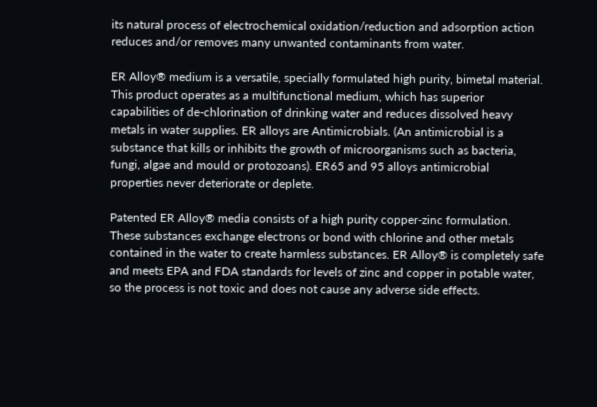its natural process of electrochemical oxidation/reduction and adsorption action reduces and/or removes many unwanted contaminants from water.

ER Alloy® medium is a versatile, specially formulated high purity, bimetal material. This product operates as a multifunctional medium, which has superior capabilities of de-chlorination of drinking water and reduces dissolved heavy metals in water supplies. ER alloys are Antimicrobials. (An antimicrobial is a substance that kills or inhibits the growth of microorganisms such as bacteria, fungi, algae and mould or protozoans). ER65 and 95 alloys antimicrobial properties never deteriorate or deplete.

Patented ER Alloy® media consists of a high purity copper-zinc formulation. These substances exchange electrons or bond with chlorine and other metals contained in the water to create harmless substances. ER Alloy® is completely safe and meets EPA and FDA standards for levels of zinc and copper in potable water, so the process is not toxic and does not cause any adverse side effects.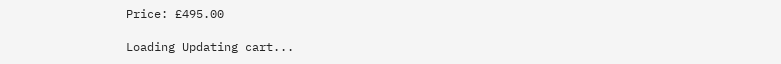Price: £495.00

Loading Updating cart...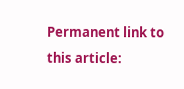Permanent link to this article: